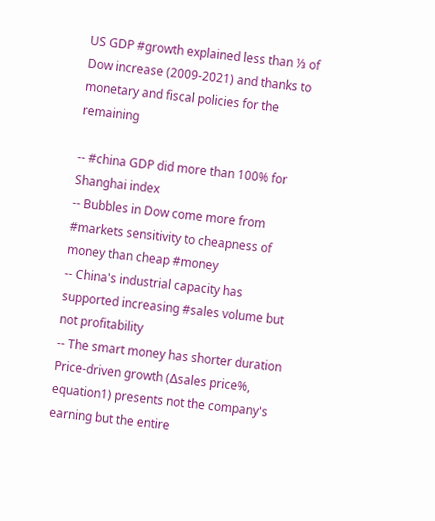US GDP #growth explained less than ⅓ of Dow increase (2009-2021) and thanks to monetary and fiscal policies for the remaining

-- #china GDP did more than 100% for Shanghai index
-- Bubbles in Dow come more from #markets sensitivity to cheapness of money than cheap #money
-- China's industrial capacity has supported increasing #sales volume but not profitability
-- The smart money has shorter duration
Price-driven growth (∆sales price%, equation1) presents not the company's earning but the entire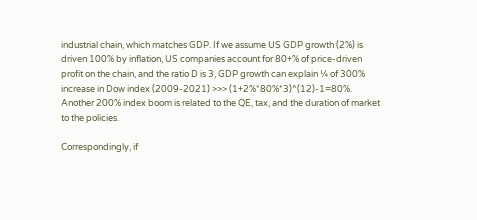industrial chain, which matches GDP. If we assume US GDP growth (2%) is driven 100% by inflation, US companies account for 80+% of price-driven profit on the chain, and the ratio D is 3, GDP growth can explain ¼ of 300% increase in Dow index (2009-2021) >>> (1+2%*80%*3)^(12)-1=80%. Another 200% index boom is related to the QE, tax, and the duration of market to the policies.

Correspondingly, if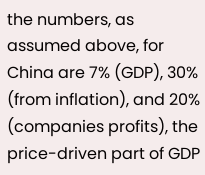the numbers, as assumed above, for China are 7% (GDP), 30% (from inflation), and 20% (companies profits), the price-driven part of GDP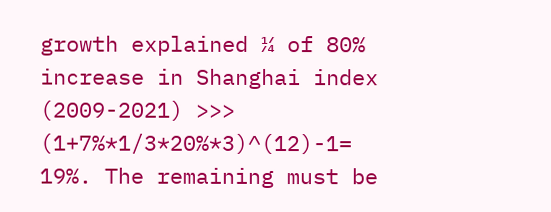growth explained ¼ of 80% increase in Shanghai index (2009-2021) >>> (1+7%*1/3*20%*3)^(12)-1= 19%. The remaining must be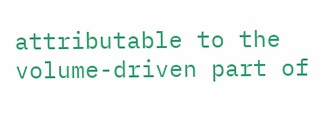attributable to the volume-driven part of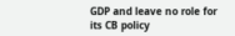GDP and leave no role for its CB policy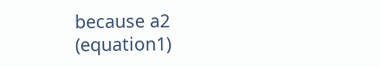because a2 (equation1)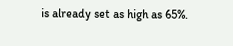is already set as high as 65%.